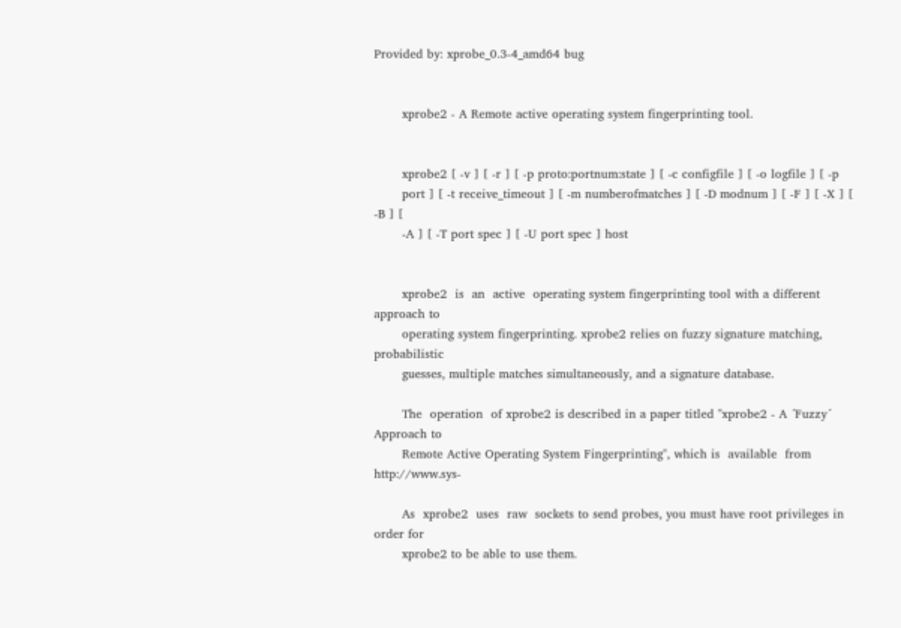Provided by: xprobe_0.3-4_amd64 bug


       xprobe2 - A Remote active operating system fingerprinting tool.


       xprobe2 [ -v ] [ -r ] [ -p proto:portnum:state ] [ -c configfile ] [ -o logfile ] [ -p
       port ] [ -t receive_timeout ] [ -m numberofmatches ] [ -D modnum ] [ -F ] [ -X ] [ -B ] [
       -A ] [ -T port spec ] [ -U port spec ] host


       xprobe2  is  an  active  operating system fingerprinting tool with a different approach to
       operating system fingerprinting. xprobe2 relies on fuzzy signature matching, probabilistic
       guesses, multiple matches simultaneously, and a signature database.

       The  operation  of xprobe2 is described in a paper titled "xprobe2 - A ´Fuzzy´ Approach to
       Remote Active Operating System Fingerprinting", which is  available  from  http://www.sys-

       As  xprobe2  uses  raw  sockets to send probes, you must have root privileges in order for
       xprobe2 to be able to use them.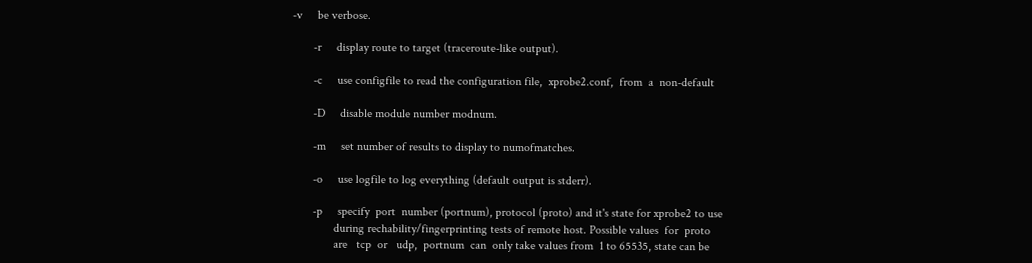-v     be verbose.

       -r     display route to target (traceroute-like output).

       -c     use configfile to read the configuration file,  xprobe2.conf,  from  a  non-default

       -D     disable module number modnum.

       -m     set number of results to display to numofmatches.

       -o     use logfile to log everything (default output is stderr).

       -p     specify  port  number (portnum), protocol (proto) and it's state for xprobe2 to use
              during rechability/fingerprinting tests of remote host. Possible values  for  proto
              are   tcp  or   udp,  portnum  can  only take values from  1 to 65535, state can be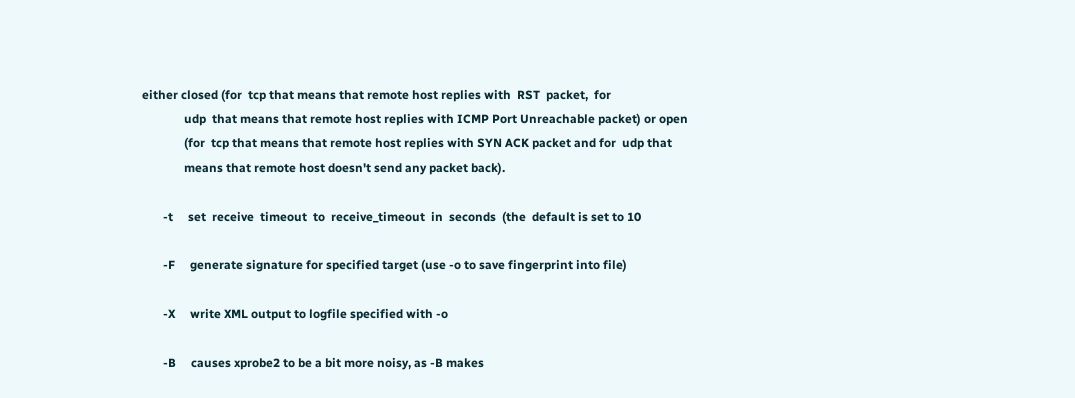either closed (for  tcp that means that remote host replies with  RST  packet,  for
              udp  that means that remote host replies with ICMP Port Unreachable packet) or open
              (for  tcp that means that remote host replies with SYN ACK packet and for  udp that
              means that remote host doesn't send any packet back).

       -t     set  receive  timeout  to  receive_timeout  in  seconds  (the  default is set to 10

       -F     generate signature for specified target (use -o to save fingerprint into file)

       -X     write XML output to logfile specified with -o

       -B     causes xprobe2 to be a bit more noisy, as -B makes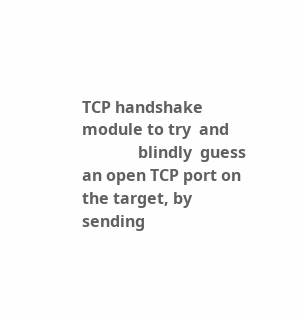TCP handshake module to try  and
              blindly  guess  an open TCP port on the target, by sending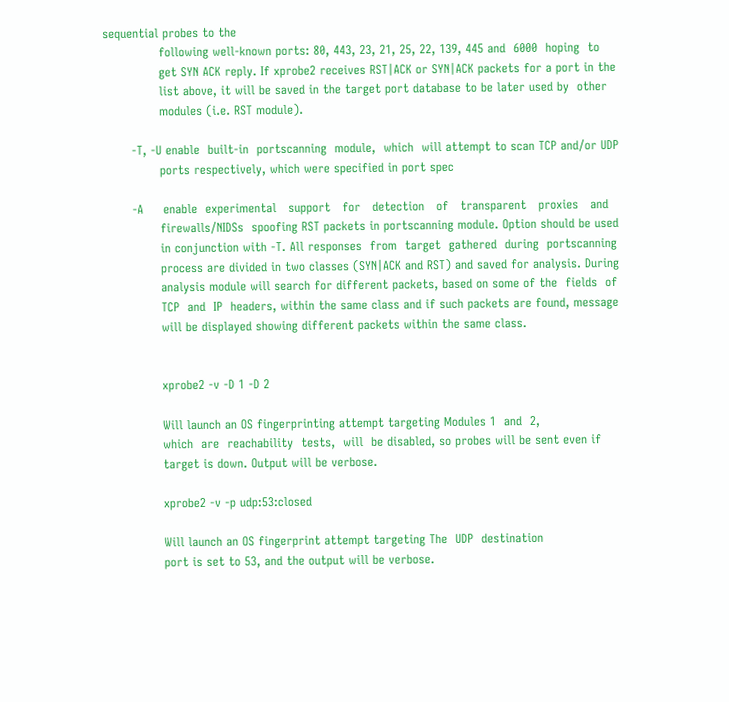sequential probes to the
              following well-known ports: 80, 443, 23, 21, 25, 22, 139, 445 and  6000  hoping  to
              get SYN ACK reply. If xprobe2 receives RST|ACK or SYN|ACK packets for a port in the
              list above, it will be saved in the target port database to be later used by  other
              modules (i.e. RST module).

       -T, -U enable  built-in  portscanning  module,  which  will attempt to scan TCP and/or UDP
              ports respectively, which were specified in port spec

       -A     enable  experimental   support   for   detection   of   transparent   proxies   and
              firewalls/NIDSs  spoofing RST packets in portscanning module. Option should be used
              in conjunction with -T. All responses  from  target  gathered  during  portscanning
              process are divided in two classes (SYN|ACK and RST) and saved for analysis. During
              analysis module will search for different packets, based on some of the  fields  of
              TCP  and  IP  headers, within the same class and if such packets are found, message
              will be displayed showing different packets within the same class.


              xprobe2 -v -D 1 -D 2

              Will launch an OS fingerprinting attempt targeting Modules 1  and  2,
              which  are  reachability  tests,  will  be disabled, so probes will be sent even if
              target is down. Output will be verbose.

              xprobe2 -v -p udp:53:closed

              Will launch an OS fingerprint attempt targeting The  UDP  destination
              port is set to 53, and the output will be verbose.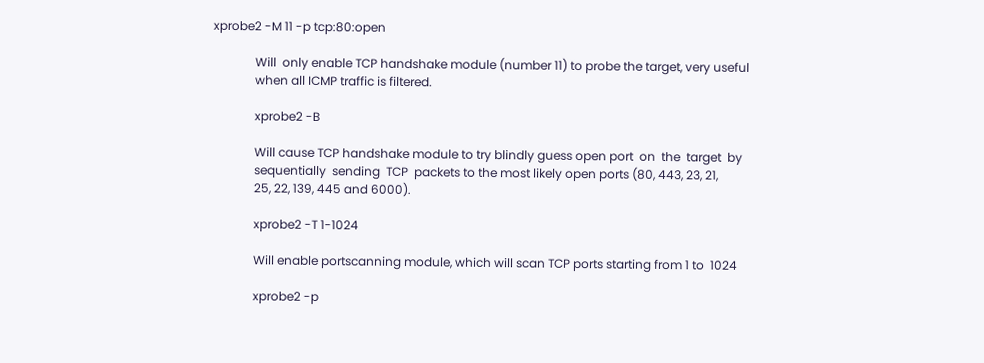xprobe2 -M 11 -p tcp:80:open

              Will  only enable TCP handshake module (number 11) to probe the target, very useful
              when all ICMP traffic is filtered.

              xprobe2 -B

              Will cause TCP handshake module to try blindly guess open port  on  the  target  by
              sequentially  sending  TCP  packets to the most likely open ports (80, 443, 23, 21,
              25, 22, 139, 445 and 6000).

              xprobe2 -T 1-1024

              Will enable portscanning module, which will scan TCP ports starting from 1 to  1024

              xprobe2 -p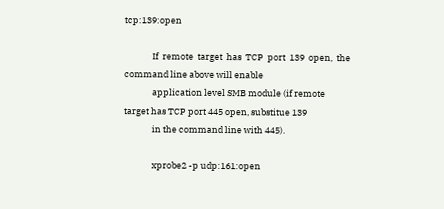tcp:139:open

              If  remote  target  has  TCP  port  139  open,  the  command line above will enable
              application level SMB module (if remote target has TCP port 445 open, substitue 139
              in the command line with 445).

              xprobe2 -p udp:161:open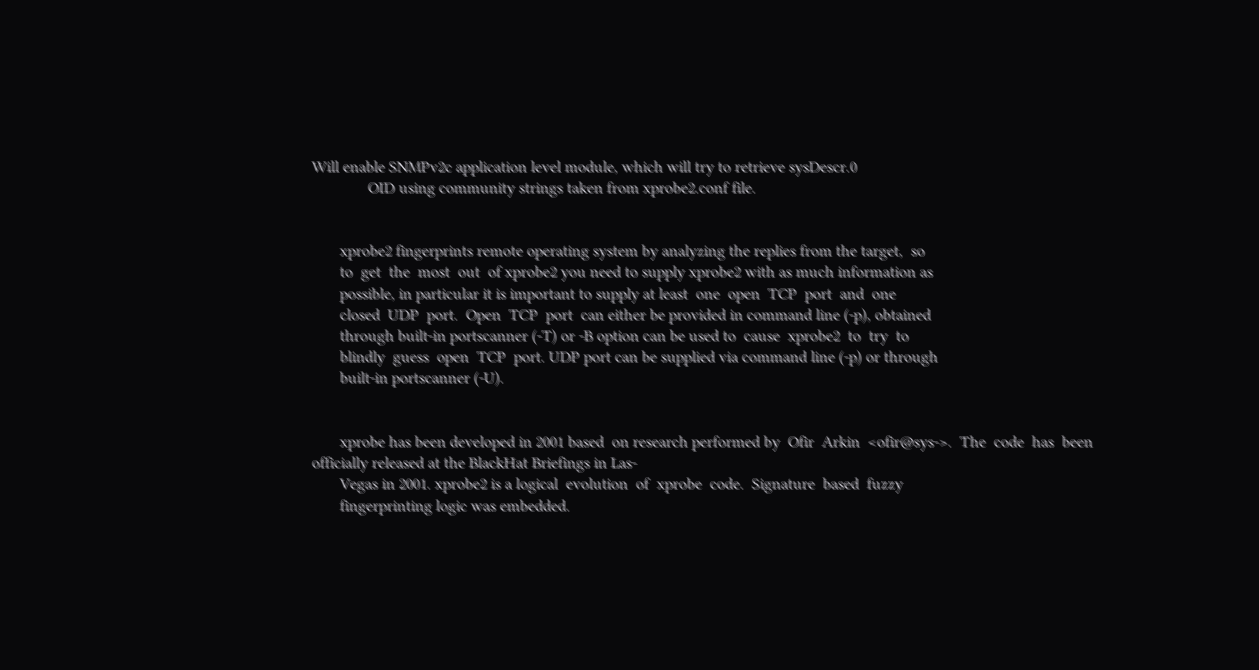Will enable SNMPv2c application level module, which will try to retrieve sysDescr.0
              OID using community strings taken from xprobe2.conf file.


       xprobe2 fingerprints remote operating system by analyzing the replies from the target,  so
       to  get  the  most  out  of xprobe2 you need to supply xprobe2 with as much information as
       possible, in particular it is important to supply at least  one  open  TCP  port  and  one
       closed  UDP  port.  Open  TCP  port  can either be provided in command line (-p), obtained
       through built-in portscanner (-T) or -B option can be used to  cause  xprobe2  to  try  to
       blindly  guess  open  TCP  port. UDP port can be supplied via command line (-p) or through
       built-in portscanner (-U).


       xprobe has been developed in 2001 based  on research performed by  Ofir  Arkin  <ofir@sys->.  The  code  has  been officially released at the BlackHat Briefings in Las-
       Vegas in 2001. xprobe2 is a logical  evolution  of  xprobe  code.  Signature  based  fuzzy
       fingerprinting logic was embedded.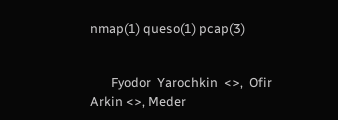nmap(1) queso(1) pcap(3)


       Fyodor  Yarochkin  <>,  Ofir  Arkin <>, Meder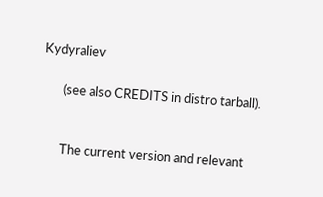Kydyraliev

       (see also CREDITS in distro tarball).


       The current version and relevant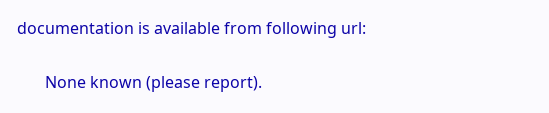documentation is available from following url:


       None known (please report).